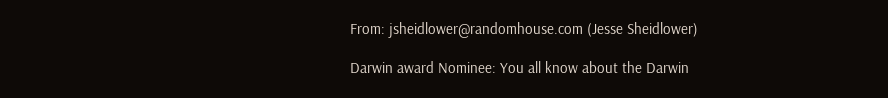From: jsheidlower@randomhouse.com (Jesse Sheidlower)

Darwin award Nominee: You all know about the Darwin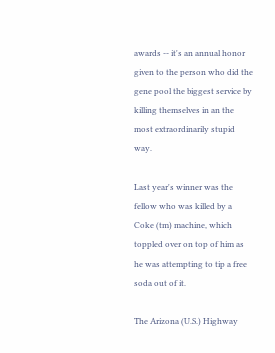awards -- it's an annual honor given to the person who did the gene pool the biggest service by killing themselves in an the most extraordinarily stupid way.

Last year's winner was the fellow who was killed by a Coke (tm) machine, which toppled over on top of him as he was attempting to tip a free soda out of it.

The Arizona (U.S.) Highway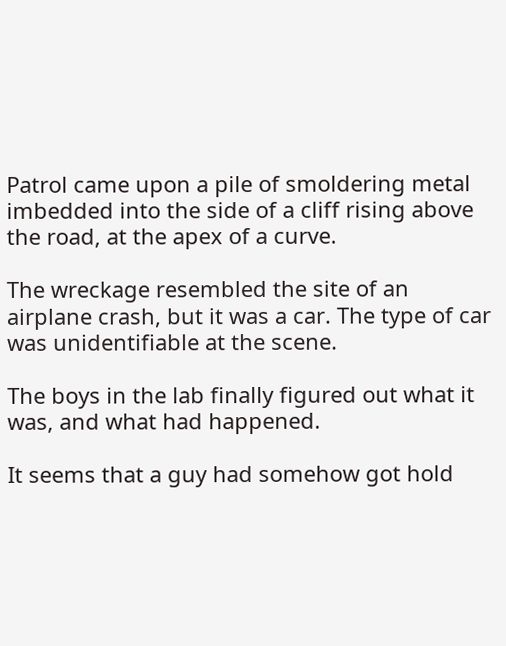Patrol came upon a pile of smoldering metal imbedded into the side of a cliff rising above the road, at the apex of a curve.

The wreckage resembled the site of an airplane crash, but it was a car. The type of car was unidentifiable at the scene.

The boys in the lab finally figured out what it was, and what had happened.

It seems that a guy had somehow got hold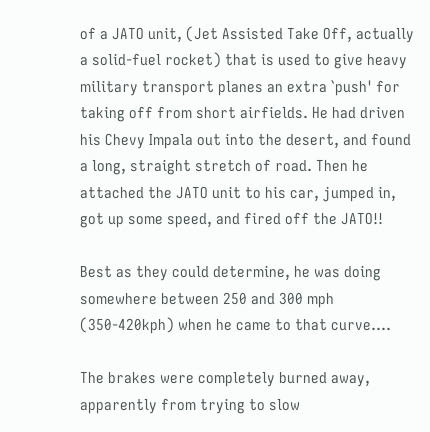of a JATO unit, (Jet Assisted Take Off, actually a solid-fuel rocket) that is used to give heavy military transport planes an extra `push' for taking off from short airfields. He had driven his Chevy Impala out into the desert, and found a long, straight stretch of road. Then he attached the JATO unit to his car, jumped in, got up some speed, and fired off the JATO!!

Best as they could determine, he was doing somewhere between 250 and 300 mph (350-420kph) when he came to that curve....

The brakes were completely burned away, apparently from trying to slow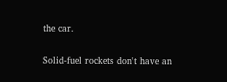the car.

Solid-fuel rockets don't have an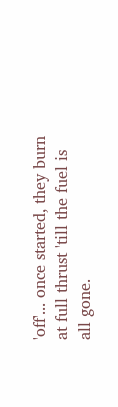'off'... once started, they burn at full thrust 'till the fuel is all gone.